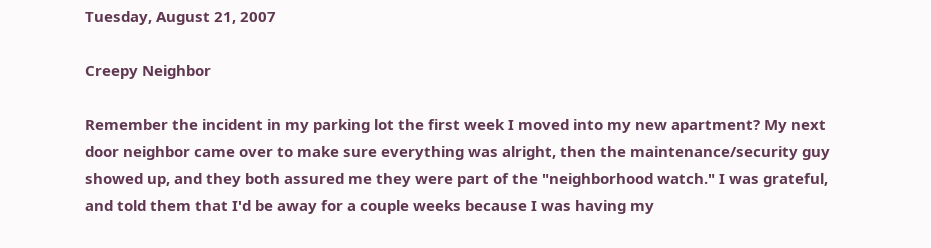Tuesday, August 21, 2007

Creepy Neighbor

Remember the incident in my parking lot the first week I moved into my new apartment? My next door neighbor came over to make sure everything was alright, then the maintenance/security guy showed up, and they both assured me they were part of the "neighborhood watch." I was grateful, and told them that I'd be away for a couple weeks because I was having my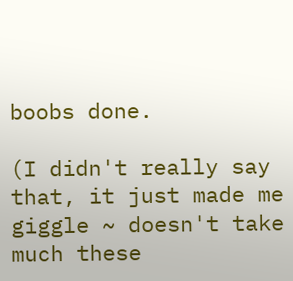boobs done.

(I didn't really say that, it just made me giggle ~ doesn't take much these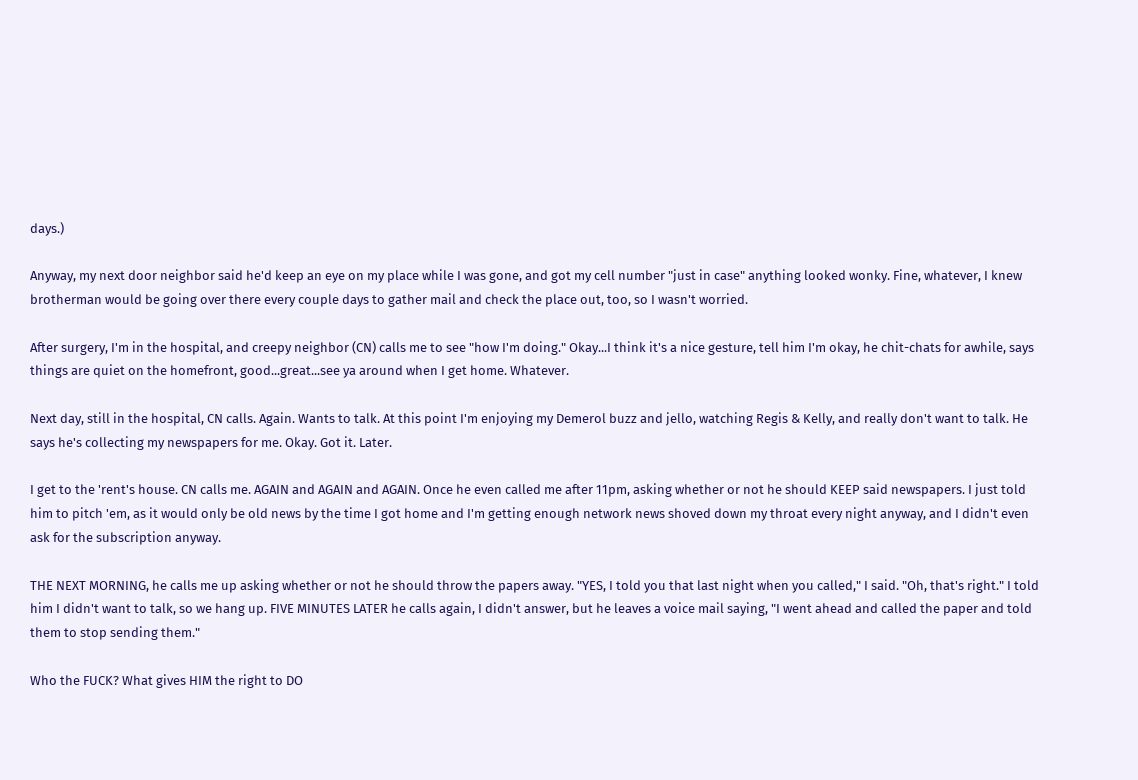days.)

Anyway, my next door neighbor said he'd keep an eye on my place while I was gone, and got my cell number "just in case" anything looked wonky. Fine, whatever, I knew brotherman would be going over there every couple days to gather mail and check the place out, too, so I wasn't worried.

After surgery, I'm in the hospital, and creepy neighbor (CN) calls me to see "how I'm doing." Okay...I think it's a nice gesture, tell him I'm okay, he chit-chats for awhile, says things are quiet on the homefront, good...great...see ya around when I get home. Whatever.

Next day, still in the hospital, CN calls. Again. Wants to talk. At this point I'm enjoying my Demerol buzz and jello, watching Regis & Kelly, and really don't want to talk. He says he's collecting my newspapers for me. Okay. Got it. Later.

I get to the 'rent's house. CN calls me. AGAIN and AGAIN and AGAIN. Once he even called me after 11pm, asking whether or not he should KEEP said newspapers. I just told him to pitch 'em, as it would only be old news by the time I got home and I'm getting enough network news shoved down my throat every night anyway, and I didn't even ask for the subscription anyway.

THE NEXT MORNING, he calls me up asking whether or not he should throw the papers away. "YES, I told you that last night when you called," I said. "Oh, that's right." I told him I didn't want to talk, so we hang up. FIVE MINUTES LATER he calls again, I didn't answer, but he leaves a voice mail saying, "I went ahead and called the paper and told them to stop sending them."

Who the FUCK? What gives HIM the right to DO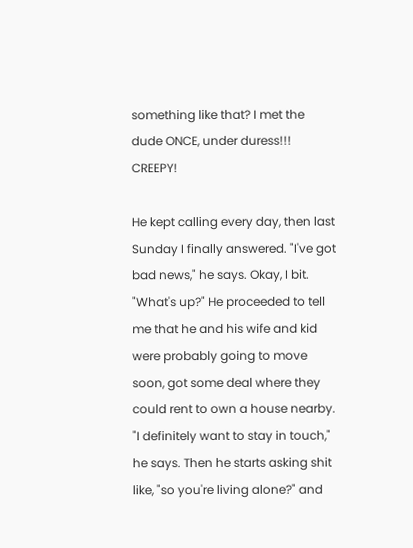something like that? I met the dude ONCE, under duress!!! CREEPY!

He kept calling every day, then last Sunday I finally answered. "I've got bad news," he says. Okay, I bit. "What's up?" He proceeded to tell me that he and his wife and kid were probably going to move soon, got some deal where they could rent to own a house nearby. "I definitely want to stay in touch," he says. Then he starts asking shit like, "so you're living alone?" and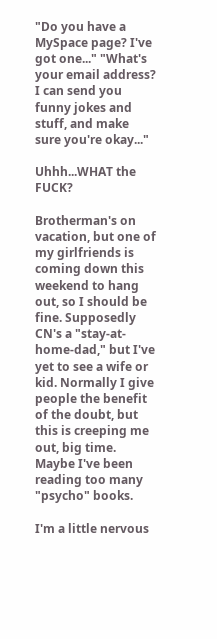"Do you have a MySpace page? I've got one..." "What's your email address? I can send you funny jokes and stuff, and make sure you're okay..."

Uhhh...WHAT the FUCK?

Brotherman's on vacation, but one of my girlfriends is coming down this weekend to hang out, so I should be fine. Supposedly CN's a "stay-at-home-dad," but I've yet to see a wife or kid. Normally I give people the benefit of the doubt, but this is creeping me out, big time. Maybe I've been reading too many "psycho" books.

I'm a little nervous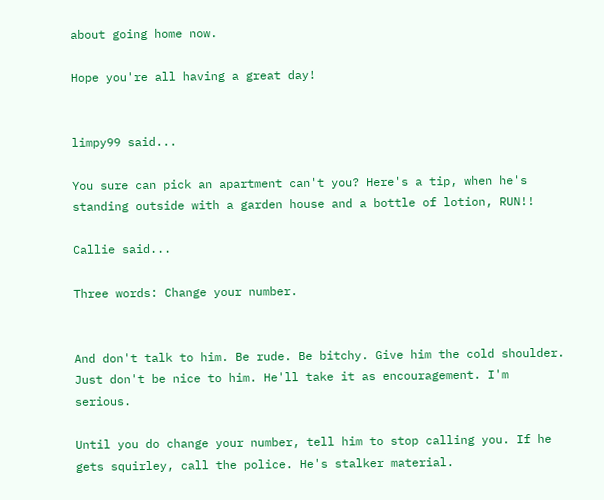about going home now.

Hope you're all having a great day!


limpy99 said...

You sure can pick an apartment can't you? Here's a tip, when he's standing outside with a garden house and a bottle of lotion, RUN!!

Callie said...

Three words: Change your number.


And don't talk to him. Be rude. Be bitchy. Give him the cold shoulder. Just don't be nice to him. He'll take it as encouragement. I'm serious.

Until you do change your number, tell him to stop calling you. If he gets squirley, call the police. He's stalker material.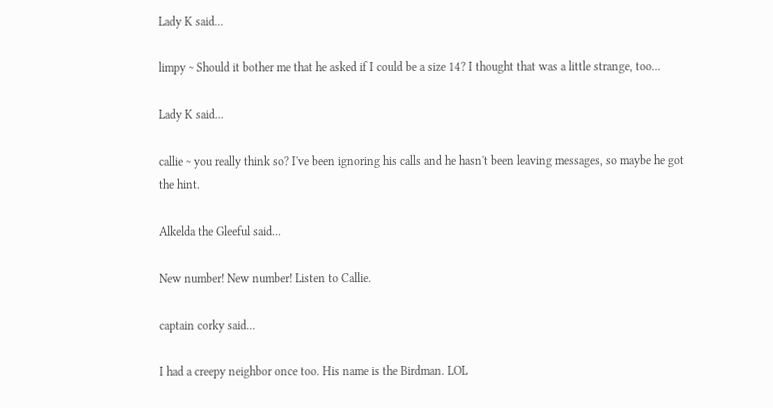Lady K said...

limpy ~ Should it bother me that he asked if I could be a size 14? I thought that was a little strange, too...

Lady K said...

callie ~ you really think so? I've been ignoring his calls and he hasn't been leaving messages, so maybe he got the hint.

Alkelda the Gleeful said...

New number! New number! Listen to Callie.

captain corky said...

I had a creepy neighbor once too. His name is the Birdman. LOL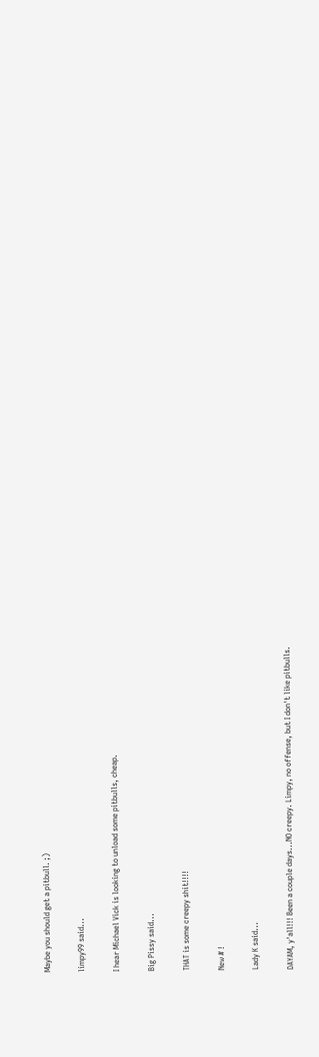Maybe you should get a pitbull. ;)

limpy99 said...

I hear Michael Vick is looking to unload some pitbulls, cheap.

Big Pissy said...

THAT is some creepy shit!!!!

New # !

Lady K said...

DAYAM, y'all!!! Been a couple days...NO creepy. Limpy, no offense, but I don't like pitbulls.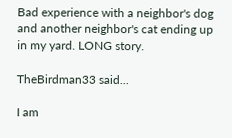Bad experience with a neighbor's dog and another neighbor's cat ending up in my yard. LONG story.

TheBirdman33 said...

I am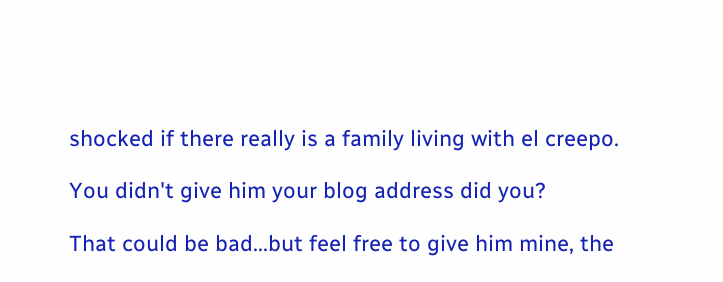shocked if there really is a family living with el creepo.

You didn't give him your blog address did you?

That could be bad...but feel free to give him mine, the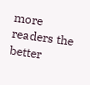more readers the better